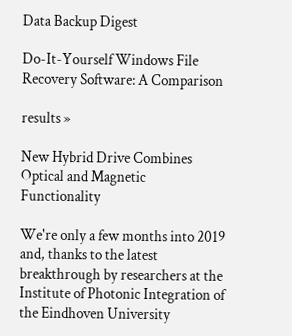Data Backup Digest

Do-It-Yourself Windows File Recovery Software: A Comparison

results »

New Hybrid Drive Combines Optical and Magnetic Functionality

We're only a few months into 2019 and, thanks to the latest breakthrough by researchers at the Institute of Photonic Integration of the Eindhoven University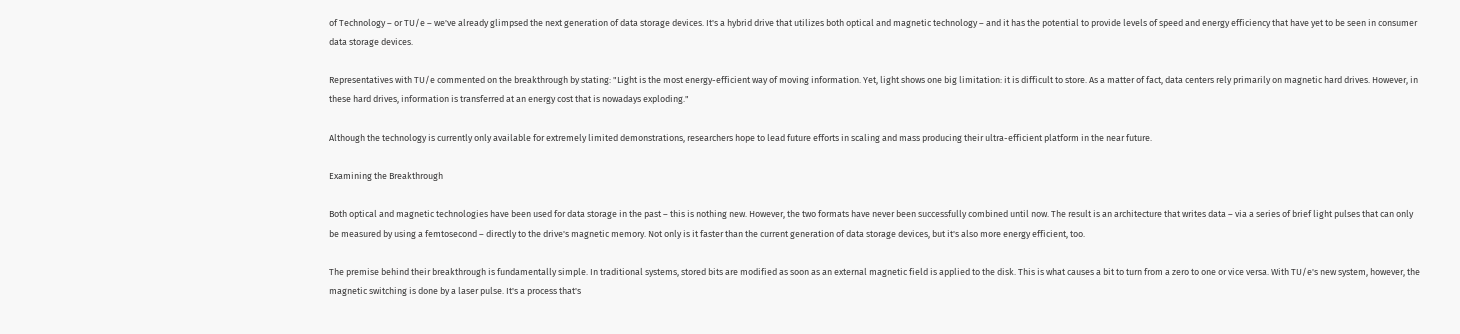of Technology – or TU/e – we've already glimpsed the next generation of data storage devices. It's a hybrid drive that utilizes both optical and magnetic technology – and it has the potential to provide levels of speed and energy efficiency that have yet to be seen in consumer data storage devices.

Representatives with TU/e commented on the breakthrough by stating: "Light is the most energy-efficient way of moving information. Yet, light shows one big limitation: it is difficult to store. As a matter of fact, data centers rely primarily on magnetic hard drives. However, in these hard drives, information is transferred at an energy cost that is nowadays exploding."

Although the technology is currently only available for extremely limited demonstrations, researchers hope to lead future efforts in scaling and mass producing their ultra-efficient platform in the near future.

Examining the Breakthrough

Both optical and magnetic technologies have been used for data storage in the past – this is nothing new. However, the two formats have never been successfully combined until now. The result is an architecture that writes data – via a series of brief light pulses that can only be measured by using a femtosecond – directly to the drive's magnetic memory. Not only is it faster than the current generation of data storage devices, but it's also more energy efficient, too.

The premise behind their breakthrough is fundamentally simple. In traditional systems, stored bits are modified as soon as an external magnetic field is applied to the disk. This is what causes a bit to turn from a zero to one or vice versa. With TU/e's new system, however, the magnetic switching is done by a laser pulse. It's a process that's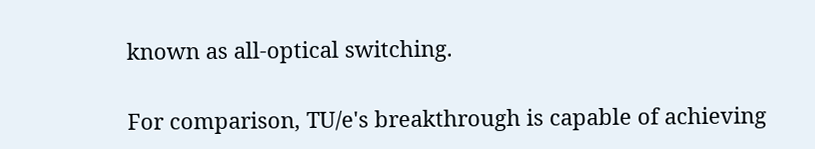known as all-optical switching.

For comparison, TU/e's breakthrough is capable of achieving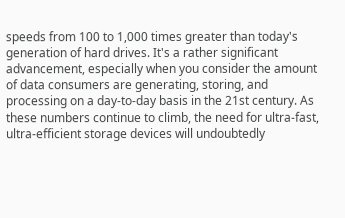speeds from 100 to 1,000 times greater than today's generation of hard drives. It's a rather significant advancement, especially when you consider the amount of data consumers are generating, storing, and processing on a day-to-day basis in the 21st century. As these numbers continue to climb, the need for ultra-fast, ultra-efficient storage devices will undoubtedly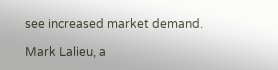see increased market demand.

Mark Lalieu, a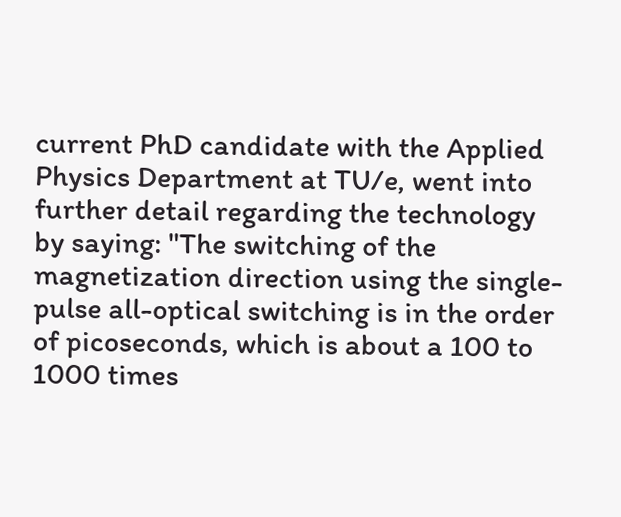current PhD candidate with the Applied Physics Department at TU/e, went into further detail regarding the technology by saying: "The switching of the magnetization direction using the single-pulse all-optical switching is in the order of picoseconds, which is about a 100 to 1000 times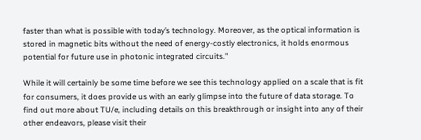faster than what is possible with today’s technology. Moreover, as the optical information is stored in magnetic bits without the need of energy-costly electronics, it holds enormous potential for future use in photonic integrated circuits."

While it will certainly be some time before we see this technology applied on a scale that is fit for consumers, it does provide us with an early glimpse into the future of data storage. To find out more about TU/e, including details on this breakthrough or insight into any of their other endeavors, please visit their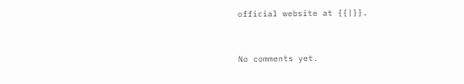official website at {{|}}.


No comments yet.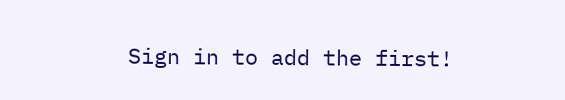Sign in to add the first!